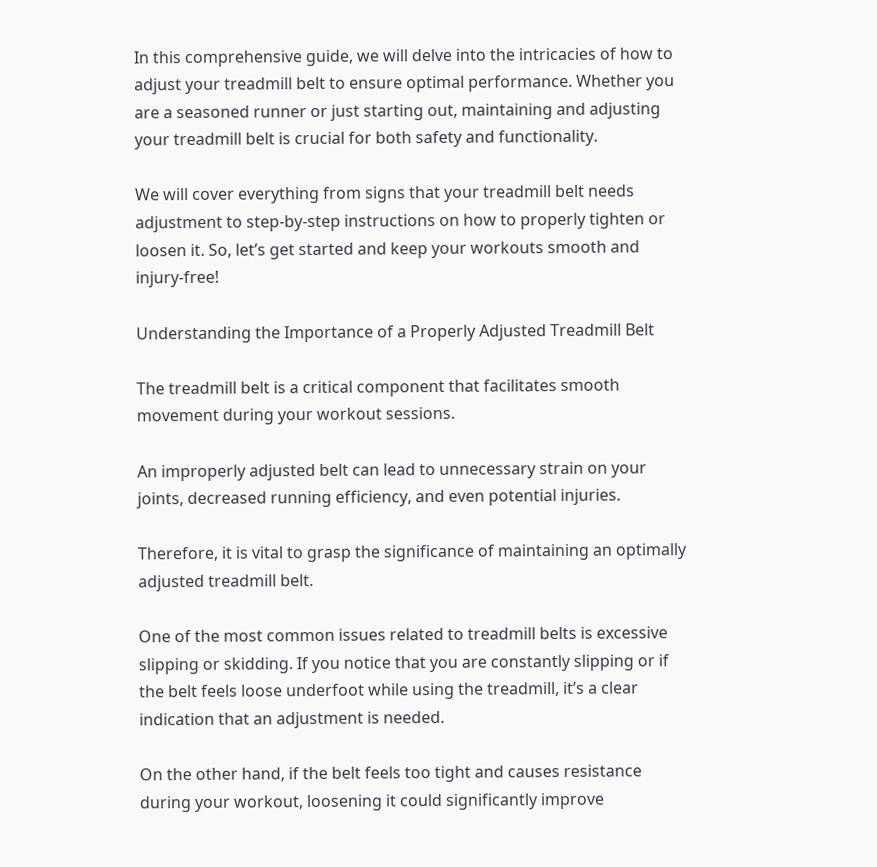In this comprehensive guide, we will delve into the intricacies of how to adjust your treadmill belt to ensure optimal performance. Whether you are a seasoned runner or just starting out, maintaining and adjusting your treadmill belt is crucial for both safety and functionality.

We will cover everything from signs that your treadmill belt needs adjustment to step-by-step instructions on how to properly tighten or loosen it. So, let’s get started and keep your workouts smooth and injury-free!

Understanding the Importance of a Properly Adjusted Treadmill Belt

The treadmill belt is a critical component that facilitates smooth movement during your workout sessions.

An improperly adjusted belt can lead to unnecessary strain on your joints, decreased running efficiency, and even potential injuries.

Therefore, it is vital to grasp the significance of maintaining an optimally adjusted treadmill belt.

One of the most common issues related to treadmill belts is excessive slipping or skidding. If you notice that you are constantly slipping or if the belt feels loose underfoot while using the treadmill, it’s a clear indication that an adjustment is needed.

On the other hand, if the belt feels too tight and causes resistance during your workout, loosening it could significantly improve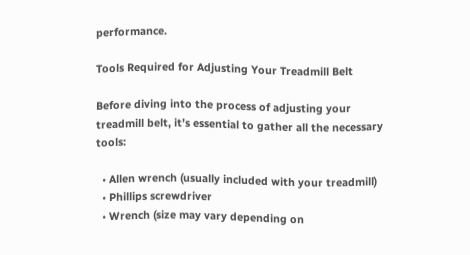performance.

Tools Required for Adjusting Your Treadmill Belt

Before diving into the process of adjusting your treadmill belt, it’s essential to gather all the necessary tools:

  • Allen wrench (usually included with your treadmill)
  • Phillips screwdriver
  • Wrench (size may vary depending on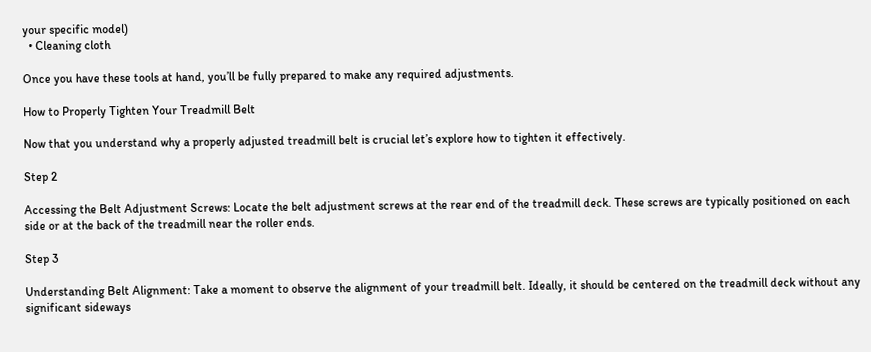your specific model)
  • Cleaning cloth

Once you have these tools at hand, you’ll be fully prepared to make any required adjustments.

How to Properly Tighten Your Treadmill Belt

Now that you understand why a properly adjusted treadmill belt is crucial let’s explore how to tighten it effectively.

Step 2

Accessing the Belt Adjustment Screws: Locate the belt adjustment screws at the rear end of the treadmill deck. These screws are typically positioned on each side or at the back of the treadmill near the roller ends.

Step 3

Understanding Belt Alignment: Take a moment to observe the alignment of your treadmill belt. Ideally, it should be centered on the treadmill deck without any significant sideways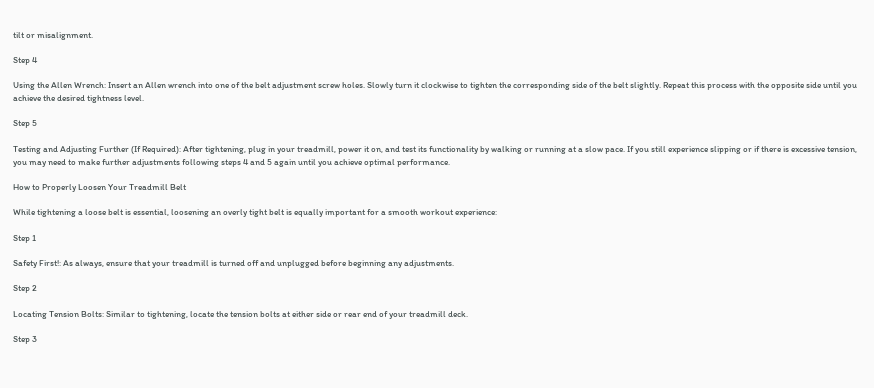tilt or misalignment.

Step 4

Using the Allen Wrench: Insert an Allen wrench into one of the belt adjustment screw holes. Slowly turn it clockwise to tighten the corresponding side of the belt slightly. Repeat this process with the opposite side until you achieve the desired tightness level.

Step 5

Testing and Adjusting Further (If Required): After tightening, plug in your treadmill, power it on, and test its functionality by walking or running at a slow pace. If you still experience slipping or if there is excessive tension, you may need to make further adjustments following steps 4 and 5 again until you achieve optimal performance.

How to Properly Loosen Your Treadmill Belt

While tightening a loose belt is essential, loosening an overly tight belt is equally important for a smooth workout experience:

Step 1

Safety First!: As always, ensure that your treadmill is turned off and unplugged before beginning any adjustments.

Step 2

Locating Tension Bolts: Similar to tightening, locate the tension bolts at either side or rear end of your treadmill deck.

Step 3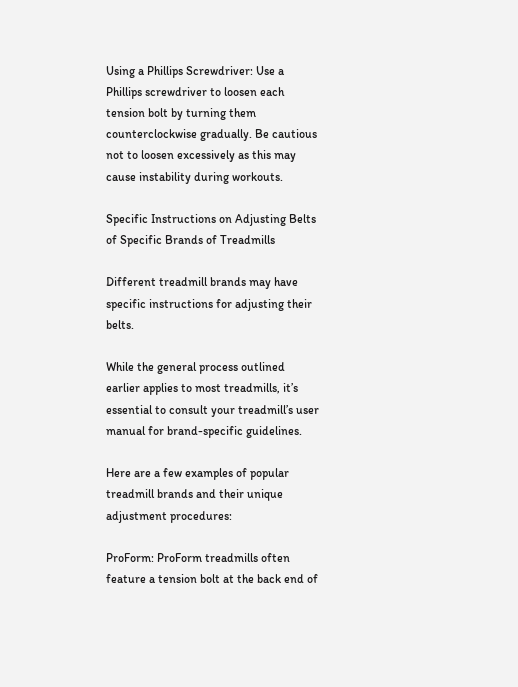Using a Phillips Screwdriver: Use a Phillips screwdriver to loosen each tension bolt by turning them counterclockwise gradually. Be cautious not to loosen excessively as this may cause instability during workouts.

Specific Instructions on Adjusting Belts of Specific Brands of Treadmills

Different treadmill brands may have specific instructions for adjusting their belts.

While the general process outlined earlier applies to most treadmills, it’s essential to consult your treadmill’s user manual for brand-specific guidelines.

Here are a few examples of popular treadmill brands and their unique adjustment procedures:

ProForm: ProForm treadmills often feature a tension bolt at the back end of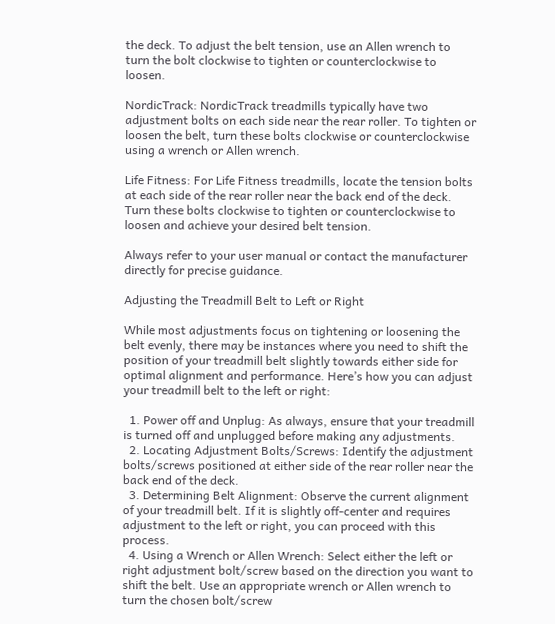the deck. To adjust the belt tension, use an Allen wrench to turn the bolt clockwise to tighten or counterclockwise to loosen.

NordicTrack: NordicTrack treadmills typically have two adjustment bolts on each side near the rear roller. To tighten or loosen the belt, turn these bolts clockwise or counterclockwise using a wrench or Allen wrench.

Life Fitness: For Life Fitness treadmills, locate the tension bolts at each side of the rear roller near the back end of the deck. Turn these bolts clockwise to tighten or counterclockwise to loosen and achieve your desired belt tension.

Always refer to your user manual or contact the manufacturer directly for precise guidance.

Adjusting the Treadmill Belt to Left or Right

While most adjustments focus on tightening or loosening the belt evenly, there may be instances where you need to shift the position of your treadmill belt slightly towards either side for optimal alignment and performance. Here’s how you can adjust your treadmill belt to the left or right:

  1. Power off and Unplug: As always, ensure that your treadmill is turned off and unplugged before making any adjustments.
  2. Locating Adjustment Bolts/Screws: Identify the adjustment bolts/screws positioned at either side of the rear roller near the back end of the deck.
  3. Determining Belt Alignment: Observe the current alignment of your treadmill belt. If it is slightly off-center and requires adjustment to the left or right, you can proceed with this process.
  4. Using a Wrench or Allen Wrench: Select either the left or right adjustment bolt/screw based on the direction you want to shift the belt. Use an appropriate wrench or Allen wrench to turn the chosen bolt/screw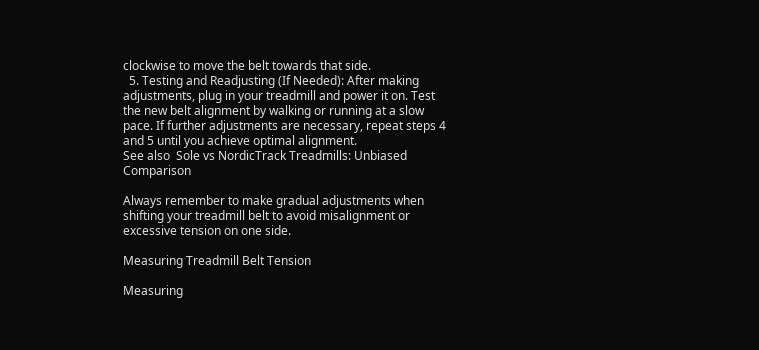clockwise to move the belt towards that side.
  5. Testing and Readjusting (If Needed): After making adjustments, plug in your treadmill and power it on. Test the new belt alignment by walking or running at a slow pace. If further adjustments are necessary, repeat steps 4 and 5 until you achieve optimal alignment.
See also  Sole vs NordicTrack Treadmills: Unbiased Comparison

Always remember to make gradual adjustments when shifting your treadmill belt to avoid misalignment or excessive tension on one side.

Measuring Treadmill Belt Tension

Measuring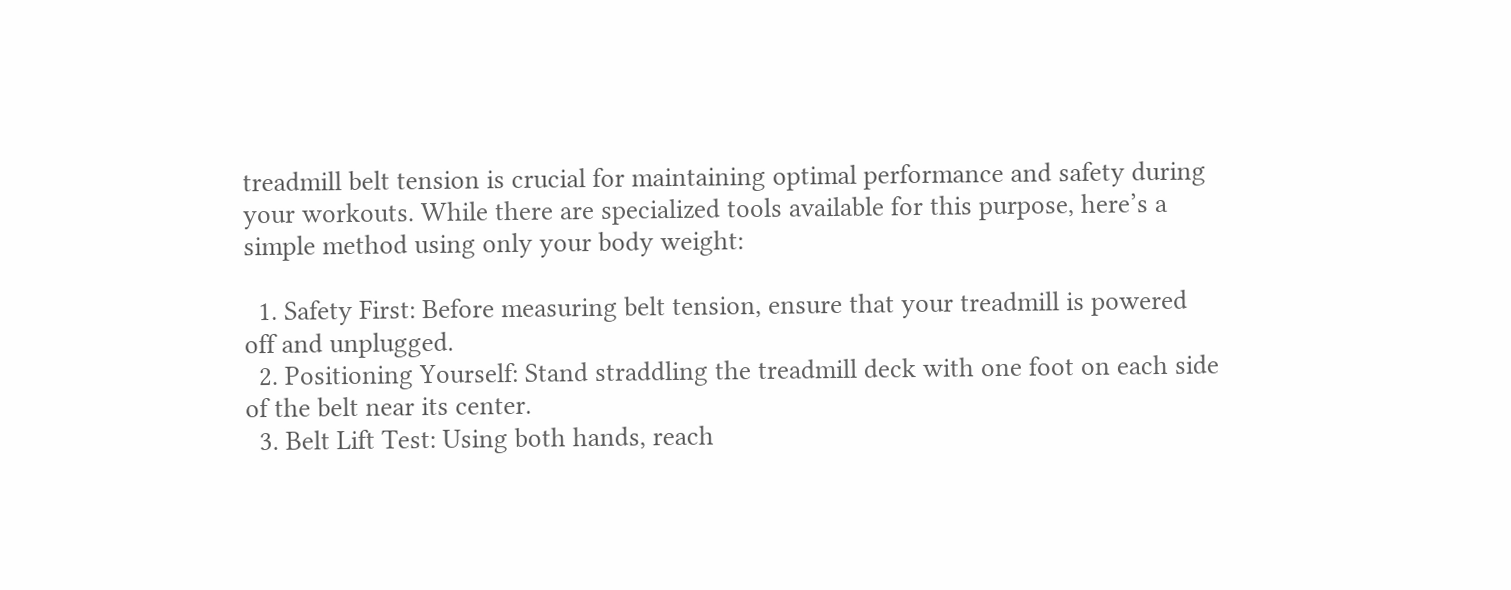treadmill belt tension is crucial for maintaining optimal performance and safety during your workouts. While there are specialized tools available for this purpose, here’s a simple method using only your body weight:

  1. Safety First: Before measuring belt tension, ensure that your treadmill is powered off and unplugged.
  2. Positioning Yourself: Stand straddling the treadmill deck with one foot on each side of the belt near its center.
  3. Belt Lift Test: Using both hands, reach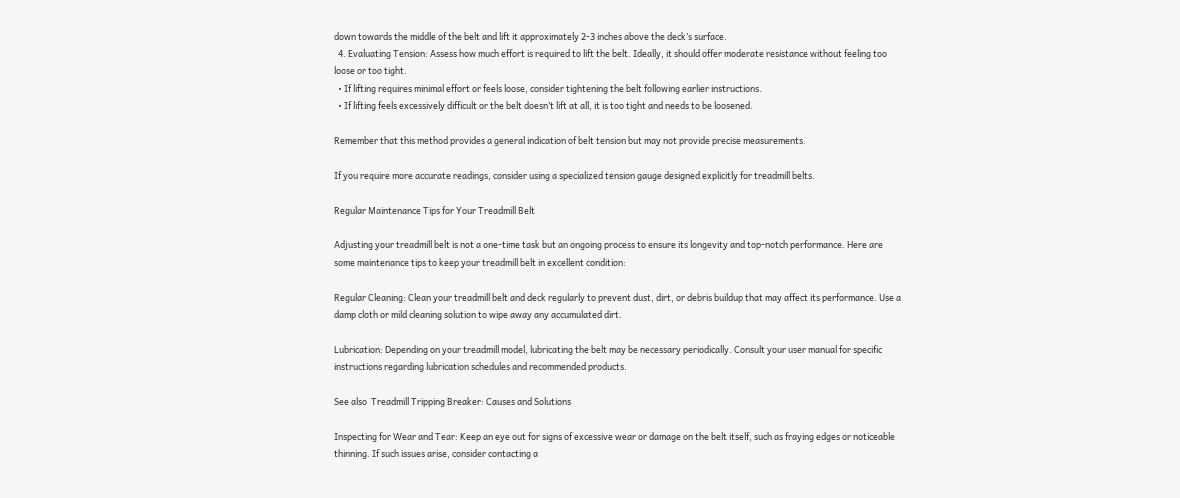down towards the middle of the belt and lift it approximately 2-3 inches above the deck’s surface.
  4. Evaluating Tension: Assess how much effort is required to lift the belt. Ideally, it should offer moderate resistance without feeling too loose or too tight.
  • If lifting requires minimal effort or feels loose, consider tightening the belt following earlier instructions.
  • If lifting feels excessively difficult or the belt doesn’t lift at all, it is too tight and needs to be loosened.

Remember that this method provides a general indication of belt tension but may not provide precise measurements.

If you require more accurate readings, consider using a specialized tension gauge designed explicitly for treadmill belts.

Regular Maintenance Tips for Your Treadmill Belt

Adjusting your treadmill belt is not a one-time task but an ongoing process to ensure its longevity and top-notch performance. Here are some maintenance tips to keep your treadmill belt in excellent condition:

Regular Cleaning: Clean your treadmill belt and deck regularly to prevent dust, dirt, or debris buildup that may affect its performance. Use a damp cloth or mild cleaning solution to wipe away any accumulated dirt.

Lubrication: Depending on your treadmill model, lubricating the belt may be necessary periodically. Consult your user manual for specific instructions regarding lubrication schedules and recommended products.

See also  Treadmill Tripping Breaker: Causes and Solutions

Inspecting for Wear and Tear: Keep an eye out for signs of excessive wear or damage on the belt itself, such as fraying edges or noticeable thinning. If such issues arise, consider contacting a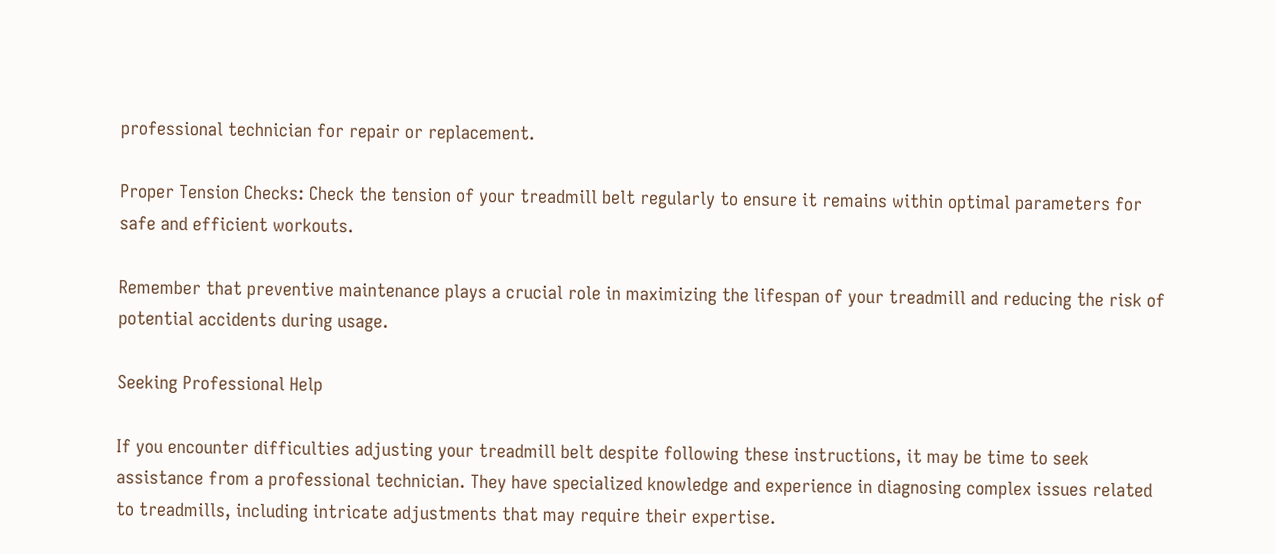professional technician for repair or replacement.

Proper Tension Checks: Check the tension of your treadmill belt regularly to ensure it remains within optimal parameters for safe and efficient workouts.

Remember that preventive maintenance plays a crucial role in maximizing the lifespan of your treadmill and reducing the risk of potential accidents during usage.

Seeking Professional Help

If you encounter difficulties adjusting your treadmill belt despite following these instructions, it may be time to seek assistance from a professional technician. They have specialized knowledge and experience in diagnosing complex issues related to treadmills, including intricate adjustments that may require their expertise.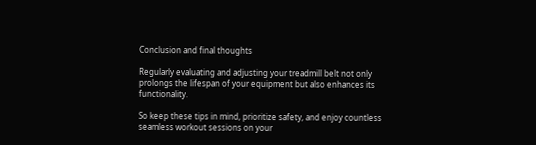Conclusion and final thoughts

Regularly evaluating and adjusting your treadmill belt not only prolongs the lifespan of your equipment but also enhances its functionality.

So keep these tips in mind, prioritize safety, and enjoy countless seamless workout sessions on your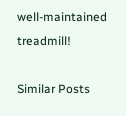well-maintained treadmill!

Similar Posts